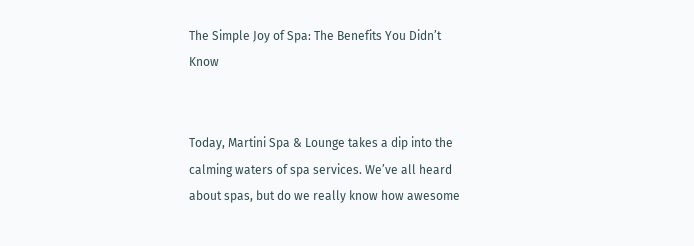The Simple Joy of Spa: The Benefits You Didn’t Know


Today, Martini Spa & Lounge takes a dip into the calming waters of spa services. We’ve all heard about spas, but do we really know how awesome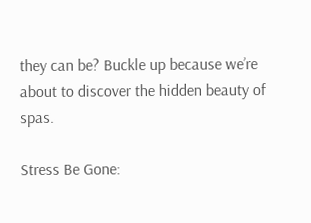they can be? Buckle up because we’re about to discover the hidden beauty of spas.

Stress Be Gone: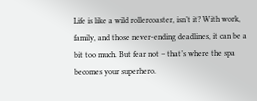Life is like a wild rollercoaster, isn’t it? With work, family, and those never-ending deadlines, it can be a bit too much. But fear not – that’s where the spa becomes your superhero.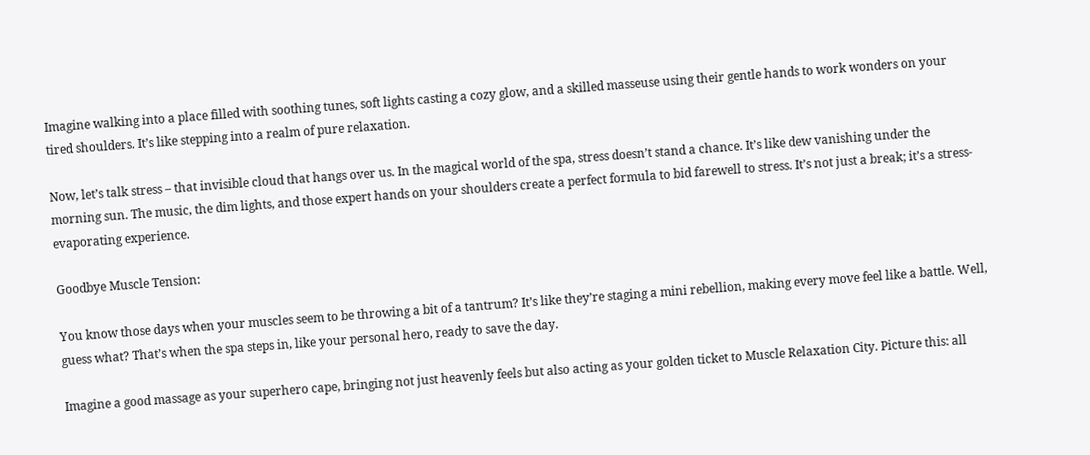Imagine walking into a place filled with soothing tunes, soft lights casting a cozy glow, and a skilled masseuse using their gentle hands to work wonders on your tired shoulders. It’s like stepping into a realm of pure relaxation.

Now, let’s talk stress – that invisible cloud that hangs over us. In the magical world of the spa, stress doesn’t stand a chance. It’s like dew vanishing under the morning sun. The music, the dim lights, and those expert hands on your shoulders create a perfect formula to bid farewell to stress. It’s not just a break; it’s a stress-evaporating experience.

Goodbye Muscle Tension:

You know those days when your muscles seem to be throwing a bit of a tantrum? It’s like they’re staging a mini rebellion, making every move feel like a battle. Well, guess what? That’s when the spa steps in, like your personal hero, ready to save the day.

Imagine a good massage as your superhero cape, bringing not just heavenly feels but also acting as your golden ticket to Muscle Relaxation City. Picture this: all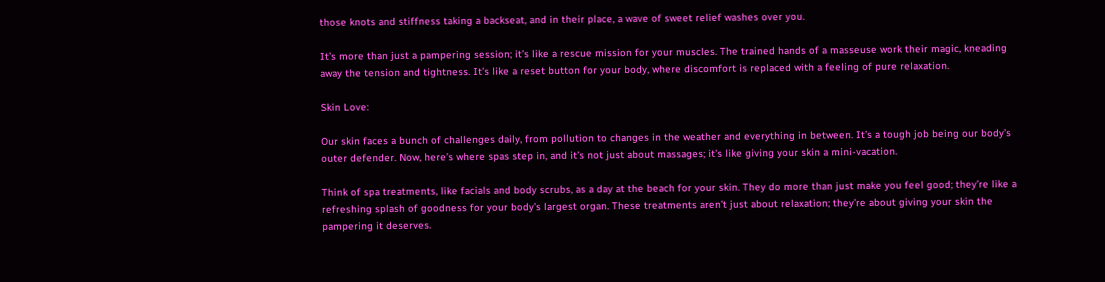those knots and stiffness taking a backseat, and in their place, a wave of sweet relief washes over you.

It’s more than just a pampering session; it’s like a rescue mission for your muscles. The trained hands of a masseuse work their magic, kneading away the tension and tightness. It’s like a reset button for your body, where discomfort is replaced with a feeling of pure relaxation.

Skin Love:

Our skin faces a bunch of challenges daily, from pollution to changes in the weather and everything in between. It’s a tough job being our body’s outer defender. Now, here’s where spas step in, and it’s not just about massages; it’s like giving your skin a mini-vacation.

Think of spa treatments, like facials and body scrubs, as a day at the beach for your skin. They do more than just make you feel good; they’re like a refreshing splash of goodness for your body’s largest organ. These treatments aren’t just about relaxation; they’re about giving your skin the pampering it deserves.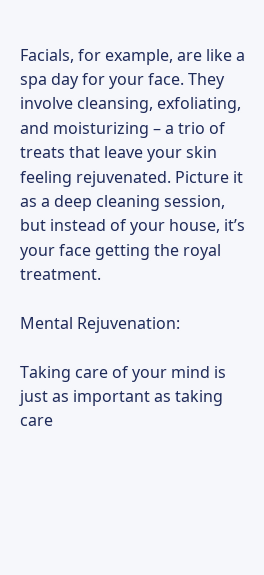Facials, for example, are like a spa day for your face. They involve cleansing, exfoliating, and moisturizing – a trio of treats that leave your skin feeling rejuvenated. Picture it as a deep cleaning session, but instead of your house, it’s your face getting the royal treatment.

Mental Rejuvenation:

Taking care of your mind is just as important as taking care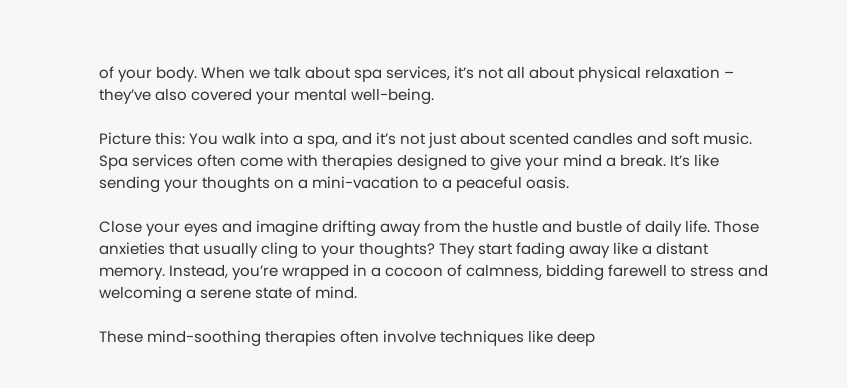of your body. When we talk about spa services, it’s not all about physical relaxation – they’ve also covered your mental well-being.

Picture this: You walk into a spa, and it’s not just about scented candles and soft music. Spa services often come with therapies designed to give your mind a break. It’s like sending your thoughts on a mini-vacation to a peaceful oasis.

Close your eyes and imagine drifting away from the hustle and bustle of daily life. Those anxieties that usually cling to your thoughts? They start fading away like a distant memory. Instead, you’re wrapped in a cocoon of calmness, bidding farewell to stress and welcoming a serene state of mind.

These mind-soothing therapies often involve techniques like deep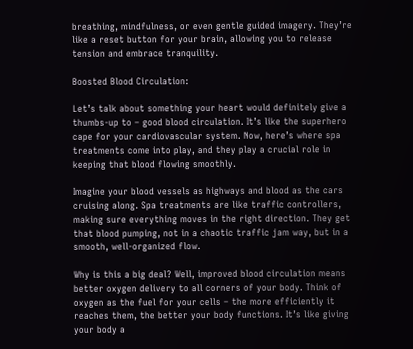breathing, mindfulness, or even gentle guided imagery. They’re like a reset button for your brain, allowing you to release tension and embrace tranquility.

Boosted Blood Circulation:

Let’s talk about something your heart would definitely give a thumbs-up to – good blood circulation. It’s like the superhero cape for your cardiovascular system. Now, here’s where spa treatments come into play, and they play a crucial role in keeping that blood flowing smoothly.

Imagine your blood vessels as highways and blood as the cars cruising along. Spa treatments are like traffic controllers, making sure everything moves in the right direction. They get that blood pumping, not in a chaotic traffic jam way, but in a smooth, well-organized flow.

Why is this a big deal? Well, improved blood circulation means better oxygen delivery to all corners of your body. Think of oxygen as the fuel for your cells – the more efficiently it reaches them, the better your body functions. It’s like giving your body a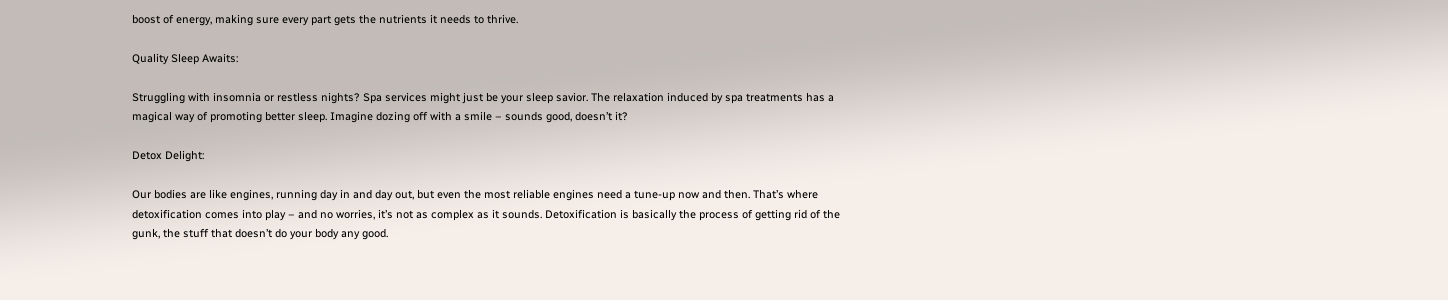boost of energy, making sure every part gets the nutrients it needs to thrive.

Quality Sleep Awaits:

Struggling with insomnia or restless nights? Spa services might just be your sleep savior. The relaxation induced by spa treatments has a magical way of promoting better sleep. Imagine dozing off with a smile – sounds good, doesn’t it?

Detox Delight:

Our bodies are like engines, running day in and day out, but even the most reliable engines need a tune-up now and then. That’s where detoxification comes into play – and no worries, it’s not as complex as it sounds. Detoxification is basically the process of getting rid of the gunk, the stuff that doesn’t do your body any good.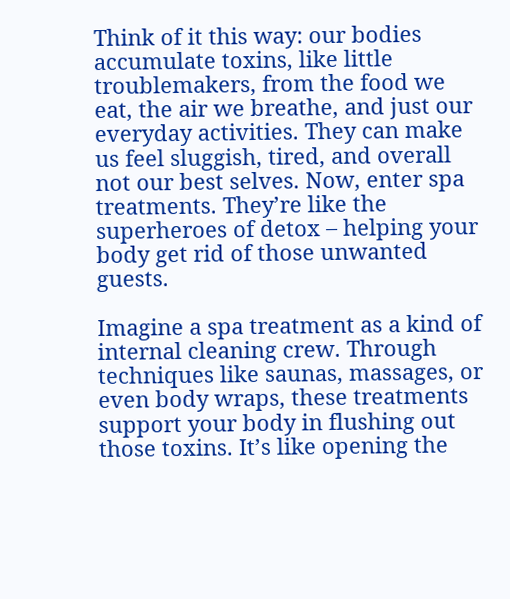Think of it this way: our bodies accumulate toxins, like little troublemakers, from the food we eat, the air we breathe, and just our everyday activities. They can make us feel sluggish, tired, and overall not our best selves. Now, enter spa treatments. They’re like the superheroes of detox – helping your body get rid of those unwanted guests.

Imagine a spa treatment as a kind of internal cleaning crew. Through techniques like saunas, massages, or even body wraps, these treatments support your body in flushing out those toxins. It’s like opening the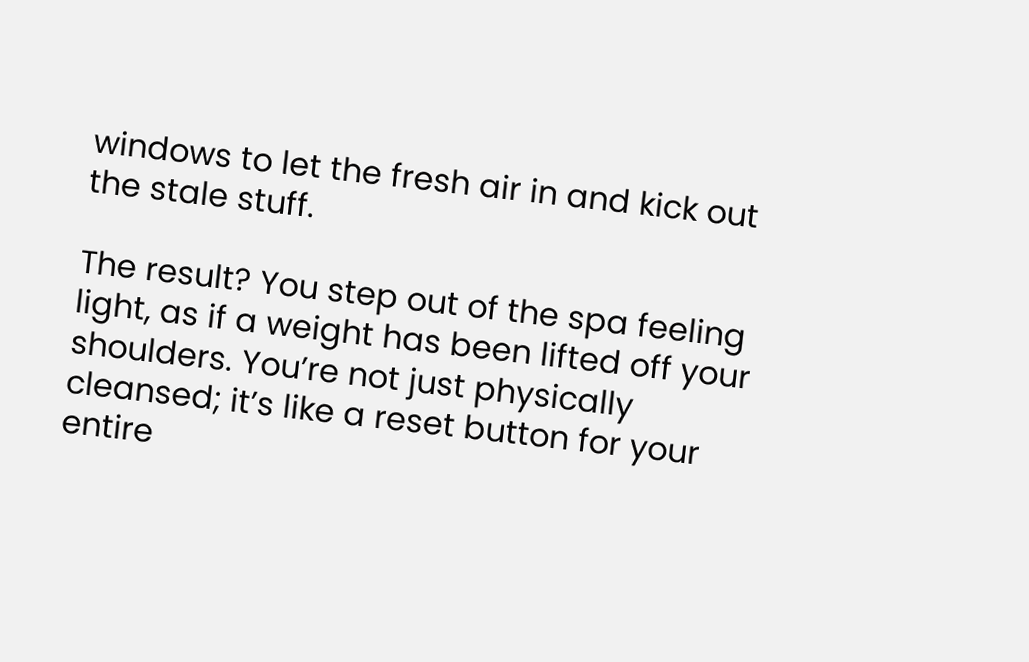windows to let the fresh air in and kick out the stale stuff.

The result? You step out of the spa feeling light, as if a weight has been lifted off your shoulders. You’re not just physically cleansed; it’s like a reset button for your entire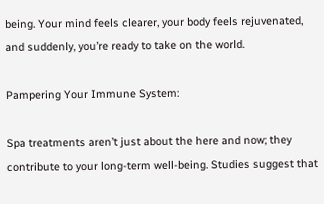being. Your mind feels clearer, your body feels rejuvenated, and suddenly, you’re ready to take on the world.

Pampering Your Immune System:

Spa treatments aren’t just about the here and now; they contribute to your long-term well-being. Studies suggest that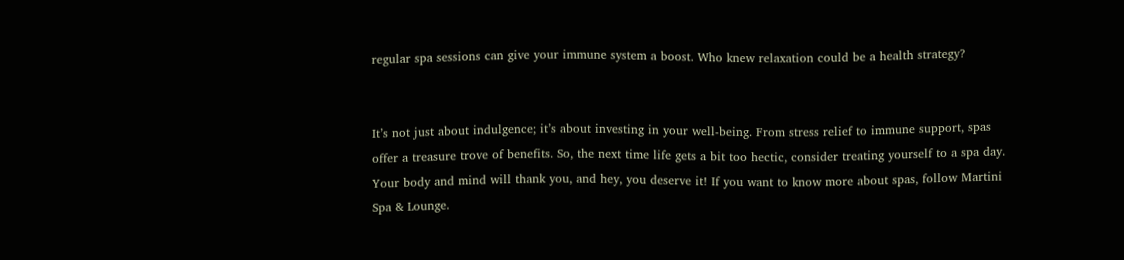regular spa sessions can give your immune system a boost. Who knew relaxation could be a health strategy?


It’s not just about indulgence; it’s about investing in your well-being. From stress relief to immune support, spas offer a treasure trove of benefits. So, the next time life gets a bit too hectic, consider treating yourself to a spa day. Your body and mind will thank you, and hey, you deserve it! If you want to know more about spas, follow Martini Spa & Lounge.